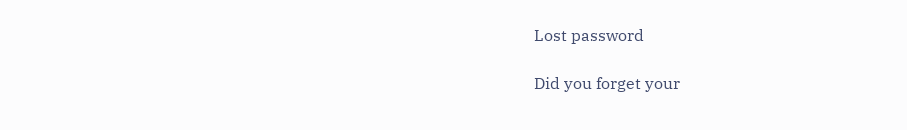Lost password

Did you forget your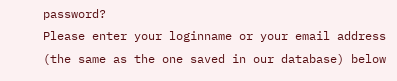password?
Please enter your loginname or your email address (the same as the one saved in our database) below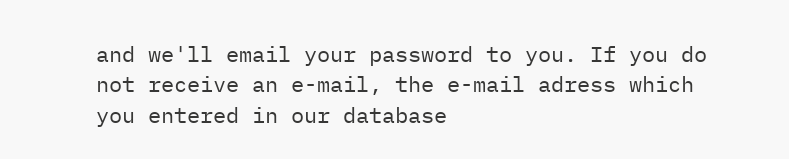and we'll email your password to you. If you do not receive an e-mail, the e-mail adress which you entered in our database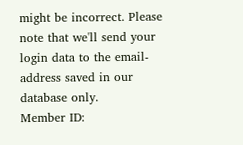might be incorrect. Please note that we'll send your login data to the email-address saved in our database only.
Member ID: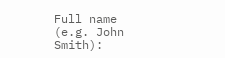Full name (e.g. John Smith):